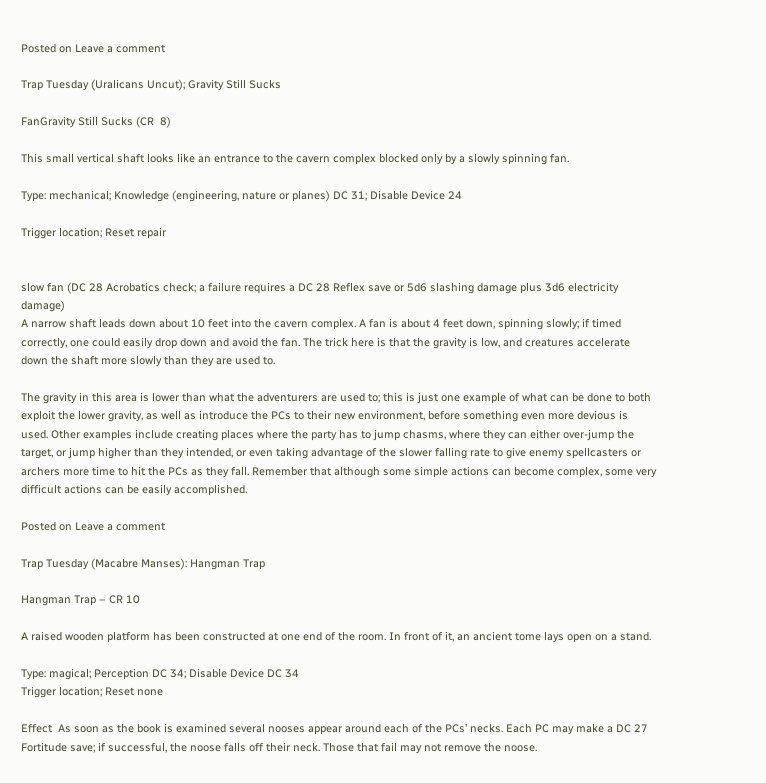Posted on Leave a comment

Trap Tuesday (Uralicans Uncut); Gravity Still Sucks

FanGravity Still Sucks (CR  8)

This small vertical shaft looks like an entrance to the cavern complex blocked only by a slowly spinning fan.

Type: mechanical; Knowledge (engineering, nature or planes) DC 31; Disable Device 24

Trigger location; Reset repair


slow fan (DC 28 Acrobatics check; a failure requires a DC 28 Reflex save or 5d6 slashing damage plus 3d6 electricity damage)
A narrow shaft leads down about 10 feet into the cavern complex. A fan is about 4 feet down, spinning slowly; if timed correctly, one could easily drop down and avoid the fan. The trick here is that the gravity is low, and creatures accelerate down the shaft more slowly than they are used to.

The gravity in this area is lower than what the adventurers are used to; this is just one example of what can be done to both exploit the lower gravity, as well as introduce the PCs to their new environment, before something even more devious is used. Other examples include creating places where the party has to jump chasms, where they can either over-jump the target, or jump higher than they intended, or even taking advantage of the slower falling rate to give enemy spellcasters or archers more time to hit the PCs as they fall. Remember that although some simple actions can become complex, some very difficult actions can be easily accomplished.

Posted on Leave a comment

Trap Tuesday (Macabre Manses): Hangman Trap

Hangman Trap – CR 10

A raised wooden platform has been constructed at one end of the room. In front of it, an ancient tome lays open on a stand.

Type: magical; Perception DC 34; Disable Device DC 34
Trigger location; Reset none

Effect  As soon as the book is examined several nooses appear around each of the PCs’ necks. Each PC may make a DC 27 Fortitude save; if successful, the noose falls off their neck. Those that fail may not remove the noose.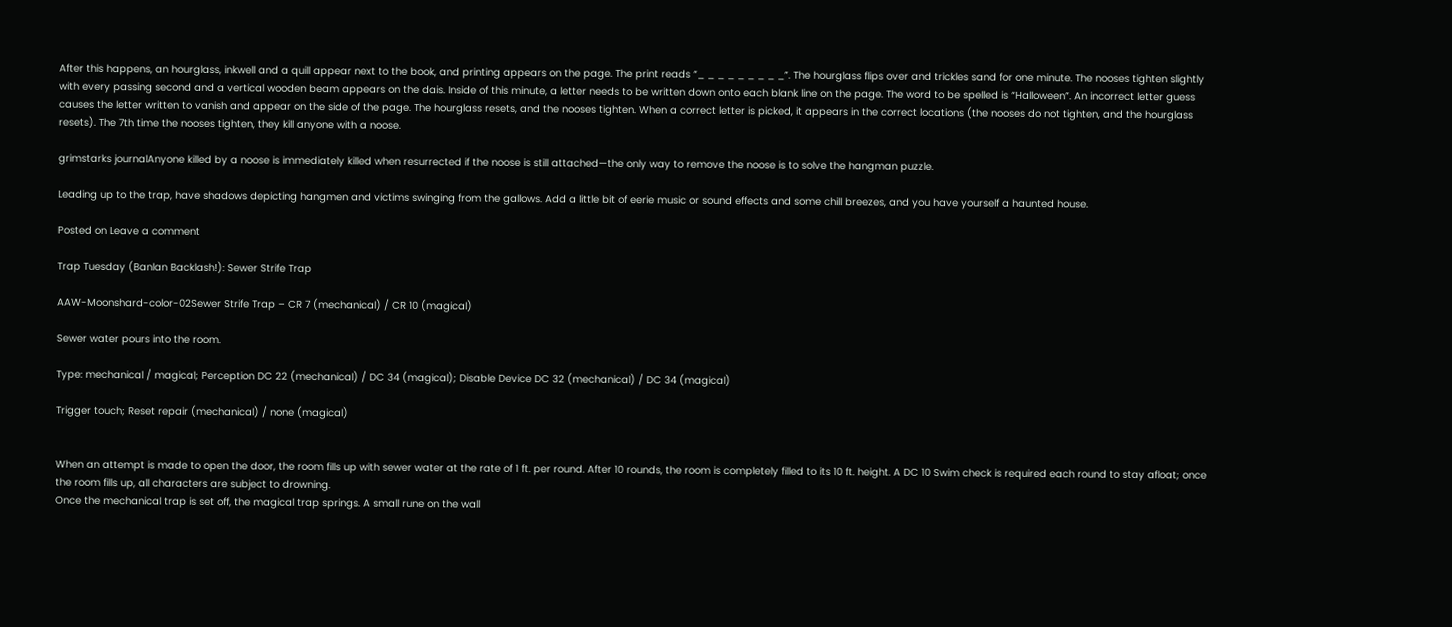After this happens, an hourglass, inkwell and a quill appear next to the book, and printing appears on the page. The print reads “_ _ _ _ _ _ _ _ _”. The hourglass flips over and trickles sand for one minute. The nooses tighten slightly with every passing second and a vertical wooden beam appears on the dais. Inside of this minute, a letter needs to be written down onto each blank line on the page. The word to be spelled is “Halloween”. An incorrect letter guess causes the letter written to vanish and appear on the side of the page. The hourglass resets, and the nooses tighten. When a correct letter is picked, it appears in the correct locations (the nooses do not tighten, and the hourglass resets). The 7th time the nooses tighten, they kill anyone with a noose.

grimstarks journalAnyone killed by a noose is immediately killed when resurrected if the noose is still attached—the only way to remove the noose is to solve the hangman puzzle.

Leading up to the trap, have shadows depicting hangmen and victims swinging from the gallows. Add a little bit of eerie music or sound effects and some chill breezes, and you have yourself a haunted house.

Posted on Leave a comment

Trap Tuesday (Banlan Backlash!): Sewer Strife Trap

AAW-Moonshard-color-02Sewer Strife Trap – CR 7 (mechanical) / CR 10 (magical)

Sewer water pours into the room.

Type: mechanical / magical; Perception DC 22 (mechanical) / DC 34 (magical); Disable Device DC 32 (mechanical) / DC 34 (magical)

Trigger touch; Reset repair (mechanical) / none (magical)


When an attempt is made to open the door, the room fills up with sewer water at the rate of 1 ft. per round. After 10 rounds, the room is completely filled to its 10 ft. height. A DC 10 Swim check is required each round to stay afloat; once the room fills up, all characters are subject to drowning.
Once the mechanical trap is set off, the magical trap springs. A small rune on the wall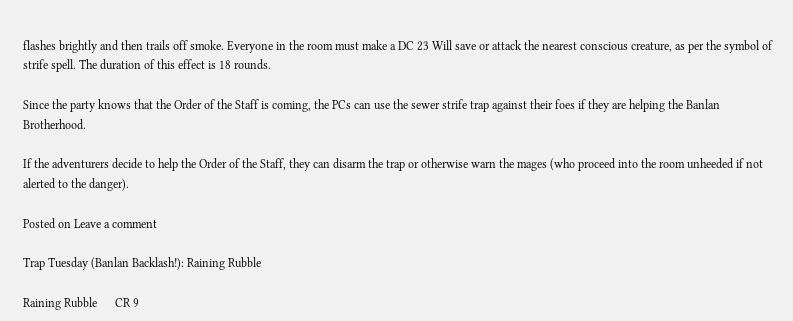flashes brightly and then trails off smoke. Everyone in the room must make a DC 23 Will save or attack the nearest conscious creature, as per the symbol of strife spell. The duration of this effect is 18 rounds.

Since the party knows that the Order of the Staff is coming, the PCs can use the sewer strife trap against their foes if they are helping the Banlan Brotherhood.

If the adventurers decide to help the Order of the Staff, they can disarm the trap or otherwise warn the mages (who proceed into the room unheeded if not alerted to the danger).

Posted on Leave a comment

Trap Tuesday (Banlan Backlash!): Raining Rubble

Raining Rubble      CR 9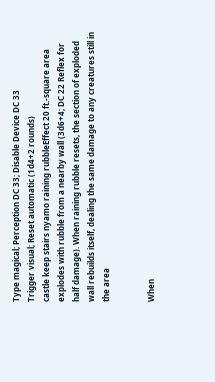Type magical; Perception DC 33; Disable Device DC 33
Trigger visual; Reset automatic (1d4+2 rounds)
castle keep stairs nyamo raining rubbleEffect 20 ft.-square area explodes with rubble from a nearby wall (3d6+4; DC 22 Reflex for half damage). When raining rubble resets, the section of exploded wall rebuilds itself, dealing the same damage to any creatures still in the area


When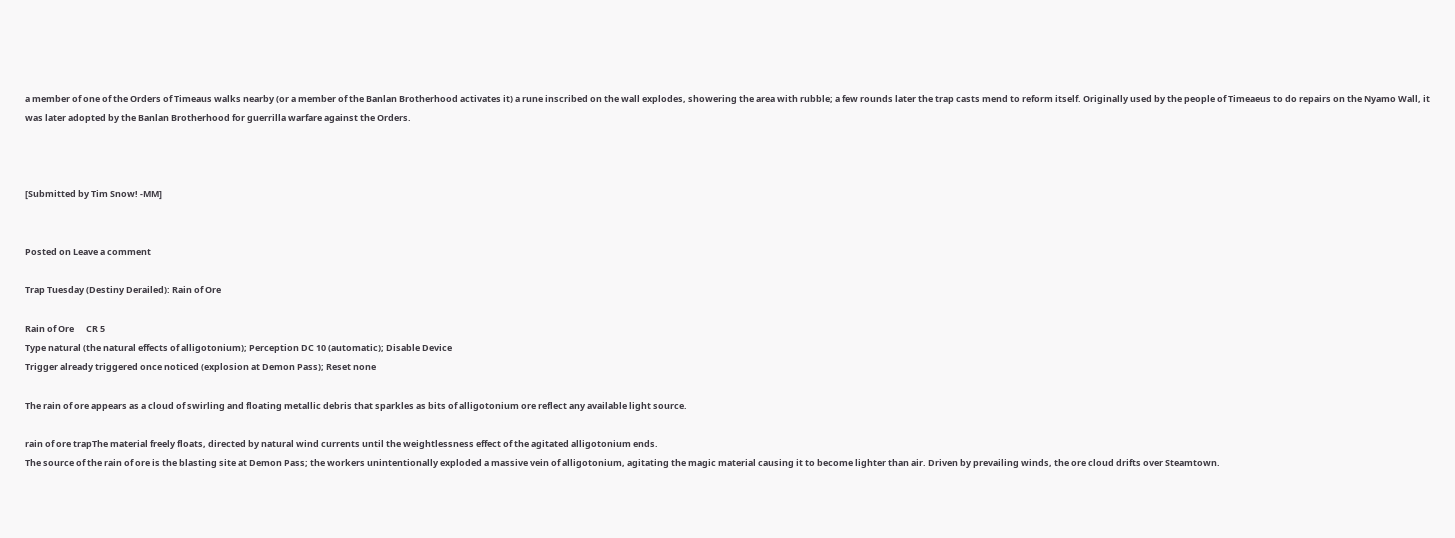a member of one of the Orders of Timeaus walks nearby (or a member of the Banlan Brotherhood activates it) a rune inscribed on the wall explodes, showering the area with rubble; a few rounds later the trap casts mend to reform itself. Originally used by the people of Timeaeus to do repairs on the Nyamo Wall, it was later adopted by the Banlan Brotherhood for guerrilla warfare against the Orders.



[Submitted by Tim Snow! -MM]


Posted on Leave a comment

Trap Tuesday (Destiny Derailed): Rain of Ore

Rain of Ore      CR 5
Type natural (the natural effects of alligotonium); Perception DC 10 (automatic); Disable Device
Trigger already triggered once noticed (explosion at Demon Pass); Reset none

The rain of ore appears as a cloud of swirling and floating metallic debris that sparkles as bits of alligotonium ore reflect any available light source.

rain of ore trapThe material freely floats, directed by natural wind currents until the weightlessness effect of the agitated alligotonium ends.
The source of the rain of ore is the blasting site at Demon Pass; the workers unintentionally exploded a massive vein of alligotonium, agitating the magic material causing it to become lighter than air. Driven by prevailing winds, the ore cloud drifts over Steamtown.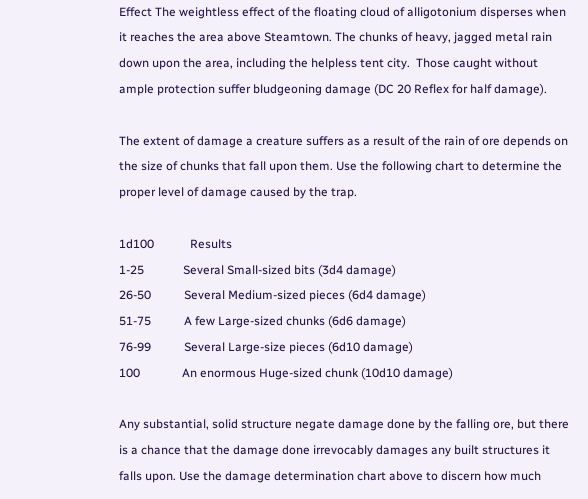Effect The weightless effect of the floating cloud of alligotonium disperses when it reaches the area above Steamtown. The chunks of heavy, jagged metal rain down upon the area, including the helpless tent city.  Those caught without ample protection suffer bludgeoning damage (DC 20 Reflex for half damage).

The extent of damage a creature suffers as a result of the rain of ore depends on the size of chunks that fall upon them. Use the following chart to determine the proper level of damage caused by the trap.

1d100            Results
1-25             Several Small-sized bits (3d4 damage)
26-50           Several Medium-sized pieces (6d4 damage)
51-75           A few Large-sized chunks (6d6 damage)
76-99           Several Large-size pieces (6d10 damage)
100              An enormous Huge-sized chunk (10d10 damage)

Any substantial, solid structure negate damage done by the falling ore, but there is a chance that the damage done irrevocably damages any built structures it falls upon. Use the damage determination chart above to discern how much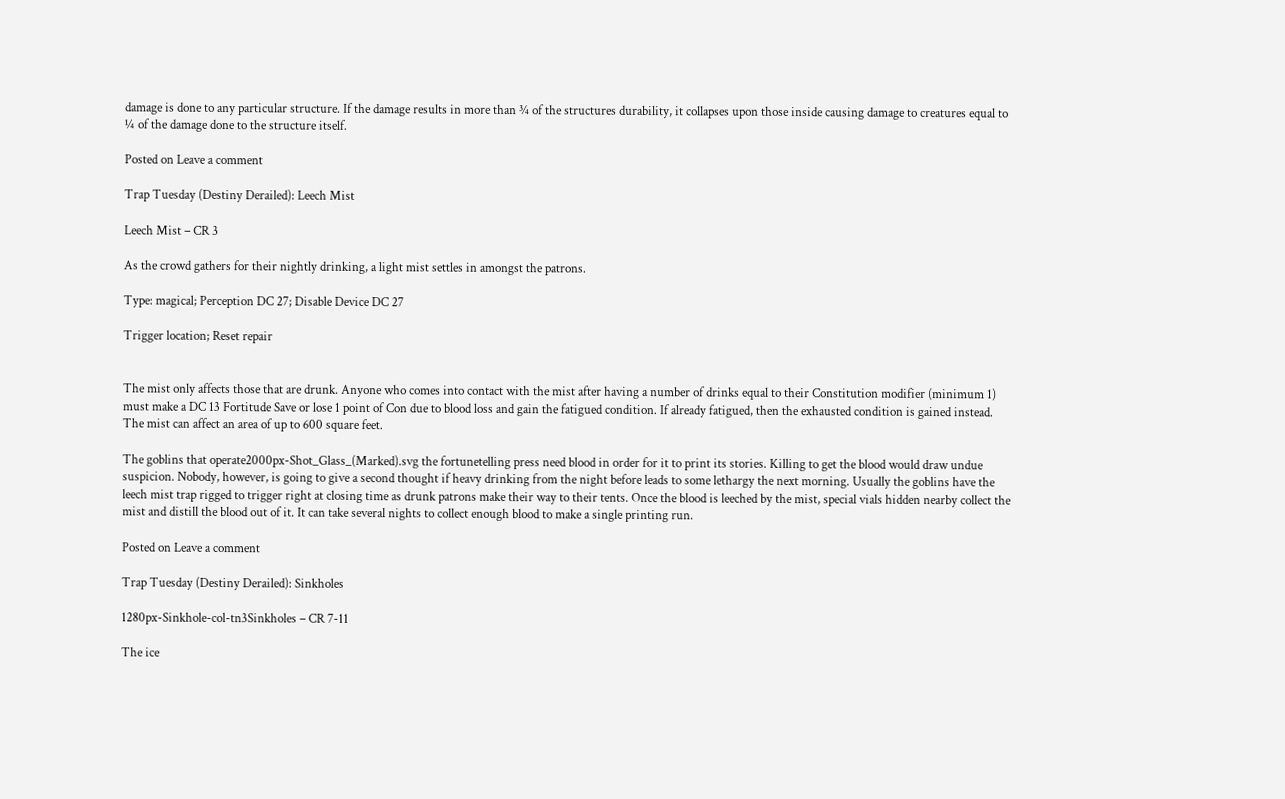damage is done to any particular structure. If the damage results in more than ¾ of the structures durability, it collapses upon those inside causing damage to creatures equal to ¼ of the damage done to the structure itself.

Posted on Leave a comment

Trap Tuesday (Destiny Derailed): Leech Mist

Leech Mist – CR 3

As the crowd gathers for their nightly drinking, a light mist settles in amongst the patrons.

Type: magical; Perception DC 27; Disable Device DC 27

Trigger location; Reset repair


The mist only affects those that are drunk. Anyone who comes into contact with the mist after having a number of drinks equal to their Constitution modifier (minimum 1) must make a DC 13 Fortitude Save or lose 1 point of Con due to blood loss and gain the fatigued condition. If already fatigued, then the exhausted condition is gained instead. The mist can affect an area of up to 600 square feet.

The goblins that operate2000px-Shot_Glass_(Marked).svg the fortunetelling press need blood in order for it to print its stories. Killing to get the blood would draw undue suspicion. Nobody, however, is going to give a second thought if heavy drinking from the night before leads to some lethargy the next morning. Usually the goblins have the leech mist trap rigged to trigger right at closing time as drunk patrons make their way to their tents. Once the blood is leeched by the mist, special vials hidden nearby collect the mist and distill the blood out of it. It can take several nights to collect enough blood to make a single printing run.

Posted on Leave a comment

Trap Tuesday (Destiny Derailed): Sinkholes

1280px-Sinkhole-col-tn3Sinkholes – CR 7-11

The ice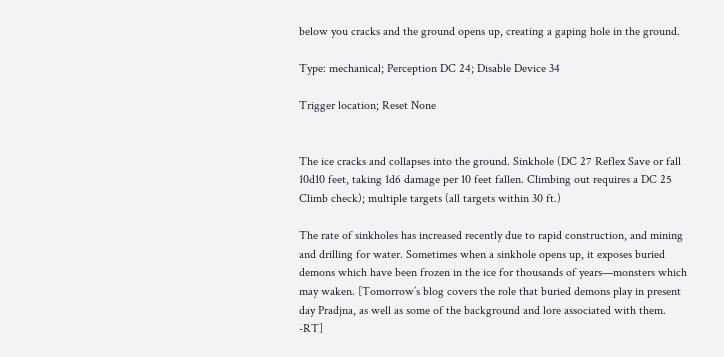below you cracks and the ground opens up, creating a gaping hole in the ground.

Type: mechanical; Perception DC 24; Disable Device 34

Trigger location; Reset None


The ice cracks and collapses into the ground. Sinkhole (DC 27 Reflex Save or fall 10d10 feet, taking 1d6 damage per 10 feet fallen. Climbing out requires a DC 25 Climb check); multiple targets (all targets within 30 ft.)

The rate of sinkholes has increased recently due to rapid construction, and mining and drilling for water. Sometimes when a sinkhole opens up, it exposes buried demons which have been frozen in the ice for thousands of years—monsters which may waken. [Tomorrow’s blog covers the role that buried demons play in present day Pradjna, as well as some of the background and lore associated with them. -RT]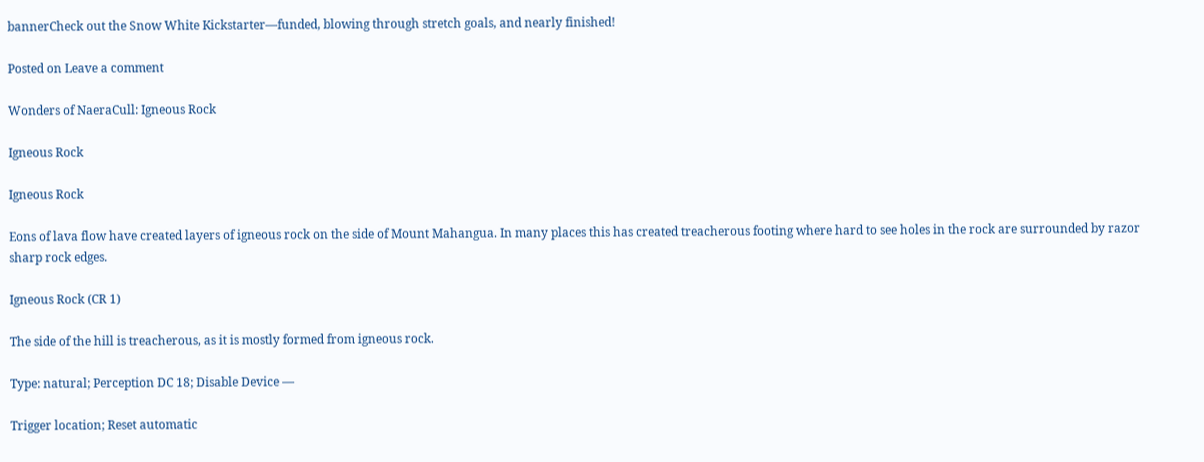bannerCheck out the Snow White Kickstarter—funded, blowing through stretch goals, and nearly finished!

Posted on Leave a comment

Wonders of NaeraCull: Igneous Rock

Igneous Rock

Igneous Rock

Eons of lava flow have created layers of igneous rock on the side of Mount Mahangua. In many places this has created treacherous footing where hard to see holes in the rock are surrounded by razor sharp rock edges.

Igneous Rock (CR 1)

The side of the hill is treacherous, as it is mostly formed from igneous rock.

Type: natural; Perception DC 18; Disable Device —

Trigger location; Reset automatic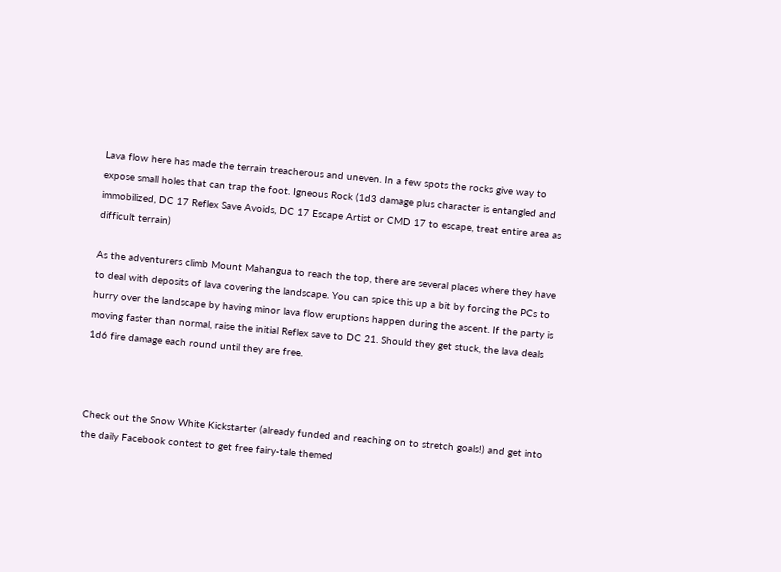Lava flow here has made the terrain treacherous and uneven. In a few spots the rocks give way to expose small holes that can trap the foot. Igneous Rock (1d3 damage plus character is entangled and immobilized, DC 17 Reflex Save Avoids, DC 17 Escape Artist or CMD 17 to escape, treat entire area as difficult terrain)

As the adventurers climb Mount Mahangua to reach the top, there are several places where they have to deal with deposits of lava covering the landscape. You can spice this up a bit by forcing the PCs to hurry over the landscape by having minor lava flow eruptions happen during the ascent. If the party is moving faster than normal, raise the initial Reflex save to DC 21. Should they get stuck, the lava deals 1d6 fire damage each round until they are free.



Check out the Snow White Kickstarter (already funded and reaching on to stretch goals!) and get into the daily Facebook contest to get free fairy-tale themed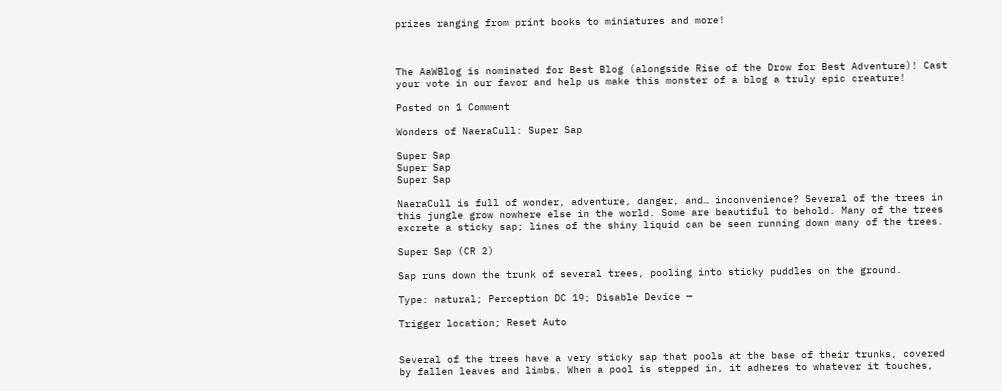prizes ranging from print books to miniatures and more!



The AaWBlog is nominated for Best Blog (alongside Rise of the Drow for Best Adventure)! Cast your vote in our favor and help us make this monster of a blog a truly epic creature!

Posted on 1 Comment

Wonders of NaeraCull: Super Sap

Super Sap
Super Sap
Super Sap

NaeraCull is full of wonder, adventure, danger, and… inconvenience? Several of the trees in this jungle grow nowhere else in the world. Some are beautiful to behold. Many of the trees excrete a sticky sap; lines of the shiny liquid can be seen running down many of the trees.

Super Sap (CR 2)

Sap runs down the trunk of several trees, pooling into sticky puddles on the ground.

Type: natural; Perception DC 19; Disable Device —

Trigger location; Reset Auto


Several of the trees have a very sticky sap that pools at the base of their trunks, covered by fallen leaves and limbs. When a pool is stepped in, it adheres to whatever it touches,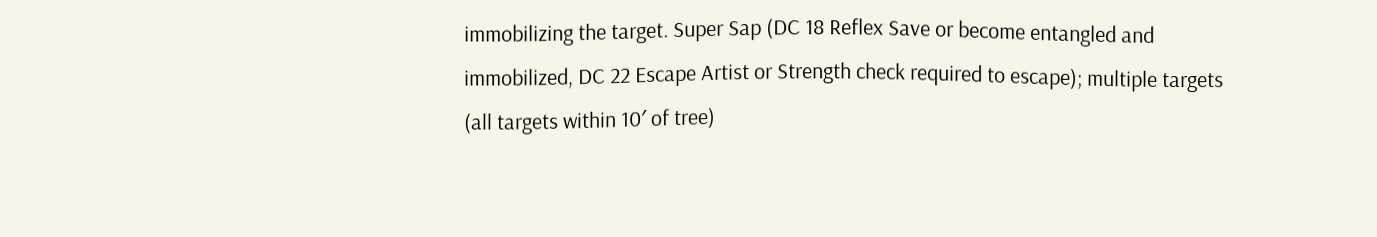immobilizing the target. Super Sap (DC 18 Reflex Save or become entangled and immobilized, DC 22 Escape Artist or Strength check required to escape); multiple targets (all targets within 10′ of tree)